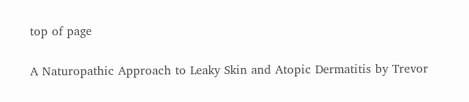top of page

A Naturopathic Approach to Leaky Skin and Atopic Dermatitis by Trevor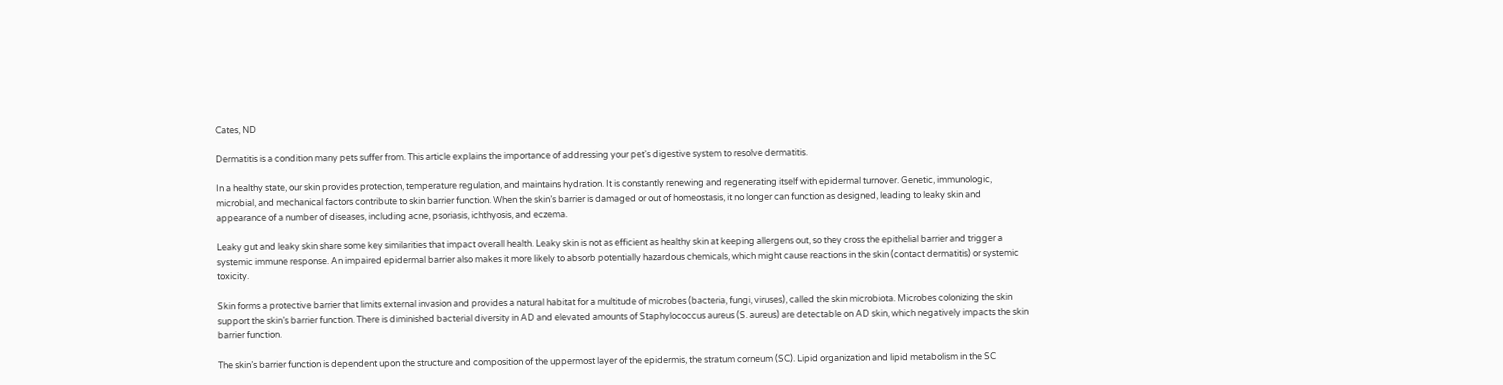Cates, ND

Dermatitis is a condition many pets suffer from. This article explains the importance of addressing your pet's digestive system to resolve dermatitis.

In a healthy state, our skin provides protection, temperature regulation, and maintains hydration. It is constantly renewing and regenerating itself with epidermal turnover. Genetic, immunologic, microbial, and mechanical factors contribute to skin barrier function. When the skin’s barrier is damaged or out of homeostasis, it no longer can function as designed, leading to leaky skin and appearance of a number of diseases, including acne, psoriasis, ichthyosis, and eczema.

Leaky gut and leaky skin share some key similarities that impact overall health. Leaky skin is not as efficient as healthy skin at keeping allergens out, so they cross the epithelial barrier and trigger a systemic immune response. An impaired epidermal barrier also makes it more likely to absorb potentially hazardous chemicals, which might cause reactions in the skin (contact dermatitis) or systemic toxicity.

Skin forms a protective barrier that limits external invasion and provides a natural habitat for a multitude of microbes (bacteria, fungi, viruses), called the skin microbiota. Microbes colonizing the skin support the skin’s barrier function. There is diminished bacterial diversity in AD and elevated amounts of Staphylococcus aureus (S. aureus) are detectable on AD skin, which negatively impacts the skin barrier function.

The skin’s barrier function is dependent upon the structure and composition of the uppermost layer of the epidermis, the stratum corneum (SC). Lipid organization and lipid metabolism in the SC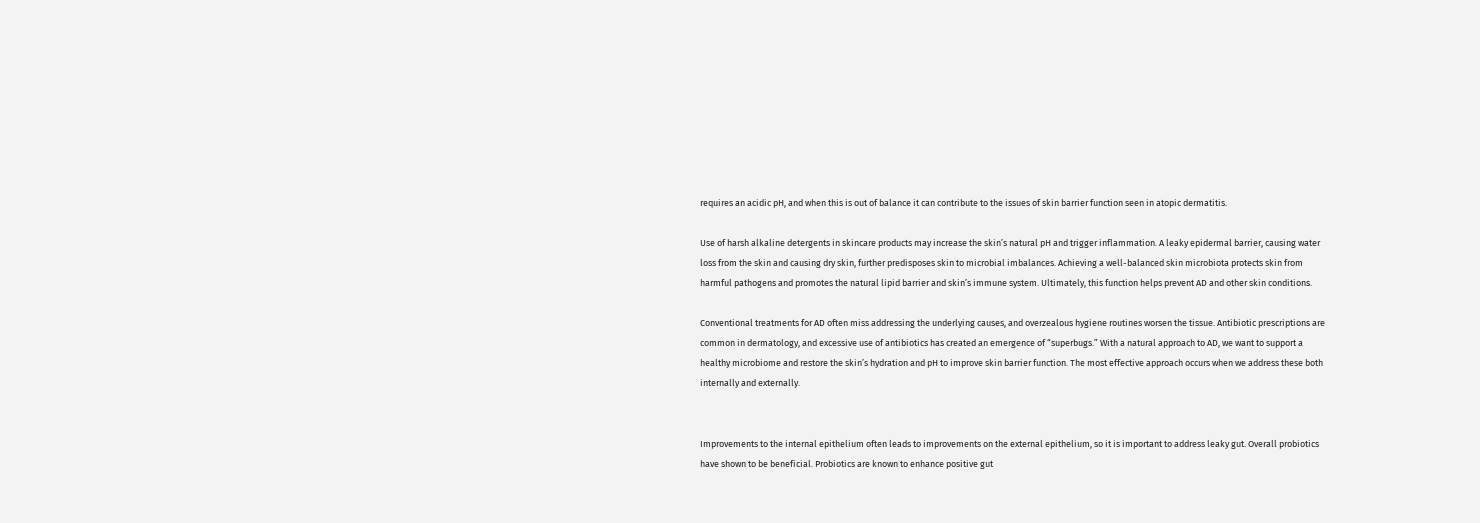requires an acidic pH, and when this is out of balance it can contribute to the issues of skin barrier function seen in atopic dermatitis.

Use of harsh alkaline detergents in skincare products may increase the skin’s natural pH and trigger inflammation. A leaky epidermal barrier, causing water loss from the skin and causing dry skin, further predisposes skin to microbial imbalances. Achieving a well-balanced skin microbiota protects skin from harmful pathogens and promotes the natural lipid barrier and skin’s immune system. Ultimately, this function helps prevent AD and other skin conditions.

Conventional treatments for AD often miss addressing the underlying causes, and overzealous hygiene routines worsen the tissue. Antibiotic prescriptions are common in dermatology, and excessive use of antibiotics has created an emergence of “superbugs.” With a natural approach to AD, we want to support a healthy microbiome and restore the skin’s hydration and pH to improve skin barrier function. The most effective approach occurs when we address these both internally and externally.


Improvements to the internal epithelium often leads to improvements on the external epithelium, so it is important to address leaky gut. Overall probiotics have shown to be beneficial. Probiotics are known to enhance positive gut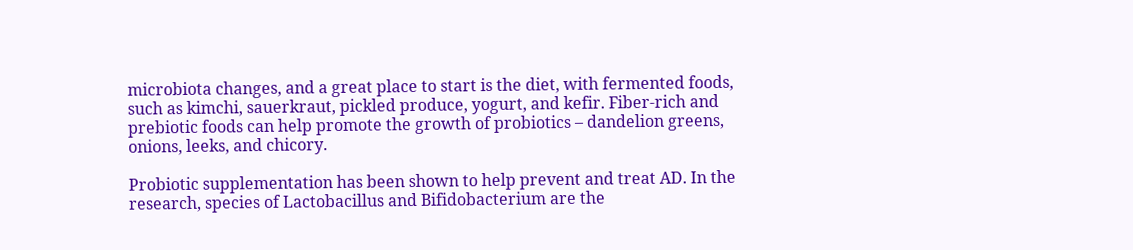microbiota changes, and a great place to start is the diet, with fermented foods, such as kimchi, sauerkraut, pickled produce, yogurt, and kefir. Fiber-rich and prebiotic foods can help promote the growth of probiotics – dandelion greens, onions, leeks, and chicory.

Probiotic supplementation has been shown to help prevent and treat AD. In the research, species of Lactobacillus and Bifidobacterium are the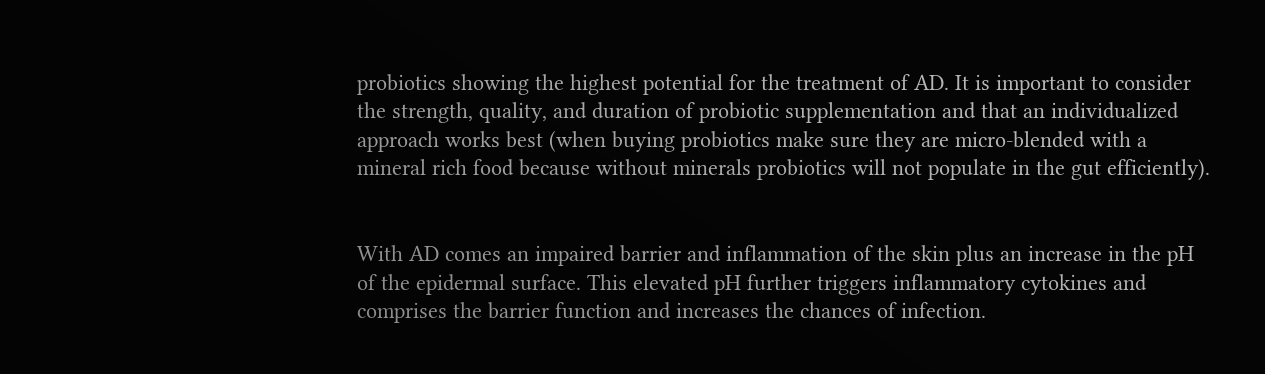probiotics showing the highest potential for the treatment of AD. It is important to consider the strength, quality, and duration of probiotic supplementation and that an individualized approach works best (when buying probiotics make sure they are micro-blended with a mineral rich food because without minerals probiotics will not populate in the gut efficiently).


With AD comes an impaired barrier and inflammation of the skin plus an increase in the pH of the epidermal surface. This elevated pH further triggers inflammatory cytokines and comprises the barrier function and increases the chances of infection.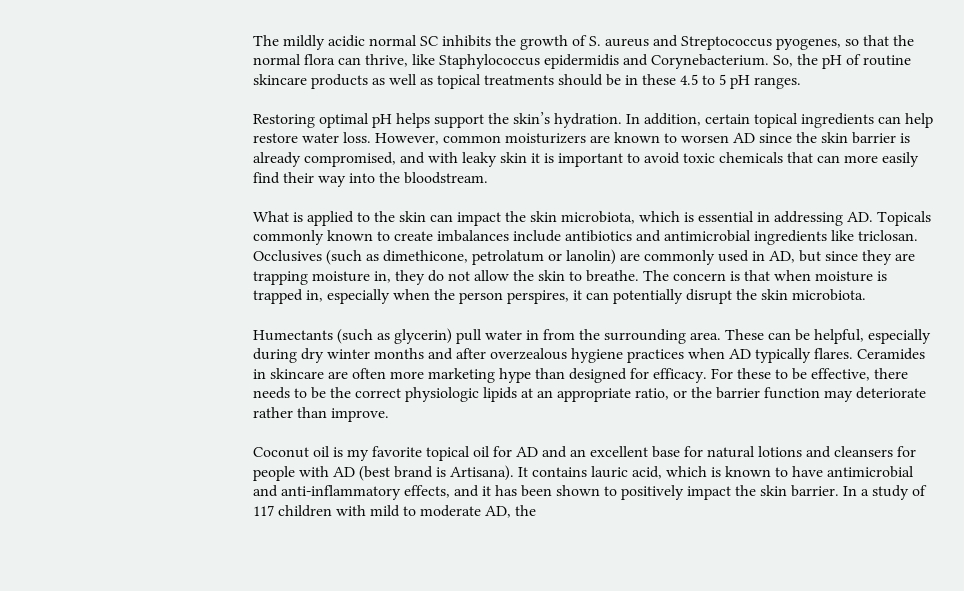The mildly acidic normal SC inhibits the growth of S. aureus and Streptococcus pyogenes, so that the normal flora can thrive, like Staphylococcus epidermidis and Corynebacterium. So, the pH of routine skincare products as well as topical treatments should be in these 4.5 to 5 pH ranges.

Restoring optimal pH helps support the skin’s hydration. In addition, certain topical ingredients can help restore water loss. However, common moisturizers are known to worsen AD since the skin barrier is already compromised, and with leaky skin it is important to avoid toxic chemicals that can more easily find their way into the bloodstream.

What is applied to the skin can impact the skin microbiota, which is essential in addressing AD. Topicals commonly known to create imbalances include antibiotics and antimicrobial ingredients like triclosan. Occlusives (such as dimethicone, petrolatum or lanolin) are commonly used in AD, but since they are trapping moisture in, they do not allow the skin to breathe. The concern is that when moisture is trapped in, especially when the person perspires, it can potentially disrupt the skin microbiota.

Humectants (such as glycerin) pull water in from the surrounding area. These can be helpful, especially during dry winter months and after overzealous hygiene practices when AD typically flares. Ceramides in skincare are often more marketing hype than designed for efficacy. For these to be effective, there needs to be the correct physiologic lipids at an appropriate ratio, or the barrier function may deteriorate rather than improve.

Coconut oil is my favorite topical oil for AD and an excellent base for natural lotions and cleansers for people with AD (best brand is Artisana). It contains lauric acid, which is known to have antimicrobial and anti-inflammatory effects, and it has been shown to positively impact the skin barrier. In a study of 117 children with mild to moderate AD, the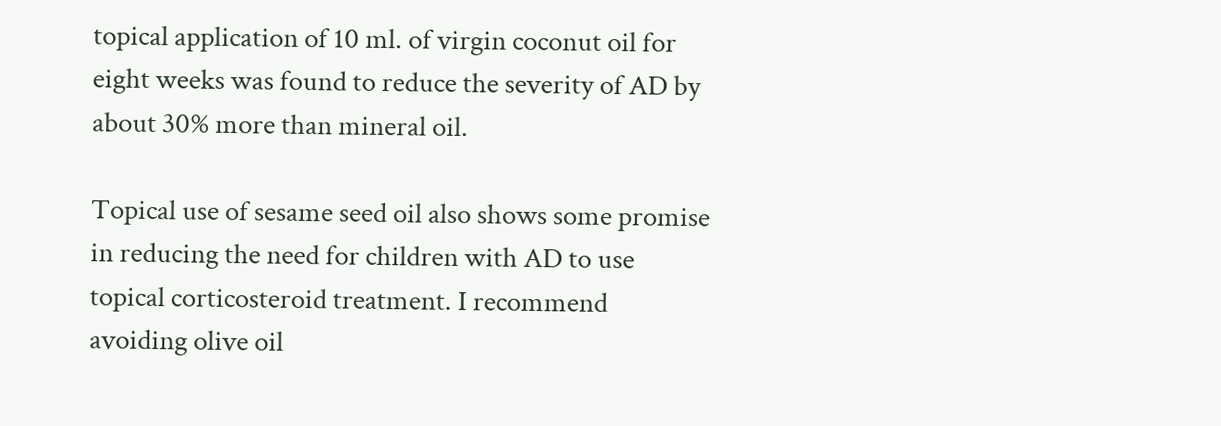topical application of 10 ml. of virgin coconut oil for eight weeks was found to reduce the severity of AD by about 30% more than mineral oil.

Topical use of sesame seed oil also shows some promise in reducing the need for children with AD to use topical corticosteroid treatment. I recommend avoiding olive oil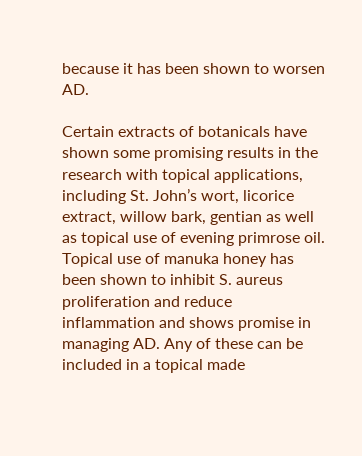because it has been shown to worsen AD.

Certain extracts of botanicals have shown some promising results in the research with topical applications, including St. John’s wort, licorice extract, willow bark, gentian as well as topical use of evening primrose oil. Topical use of manuka honey has been shown to inhibit S. aureus proliferation and reduce inflammation and shows promise in managing AD. Any of these can be included in a topical made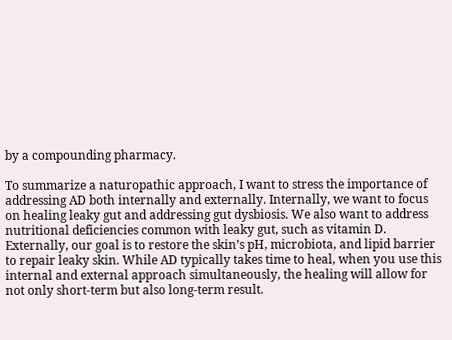by a compounding pharmacy.

To summarize a naturopathic approach, I want to stress the importance of addressing AD both internally and externally. Internally, we want to focus on healing leaky gut and addressing gut dysbiosis. We also want to address nutritional deficiencies common with leaky gut, such as vitamin D. Externally, our goal is to restore the skin’s pH, microbiota, and lipid barrier to repair leaky skin. While AD typically takes time to heal, when you use this internal and external approach simultaneously, the healing will allow for not only short-term but also long-term result.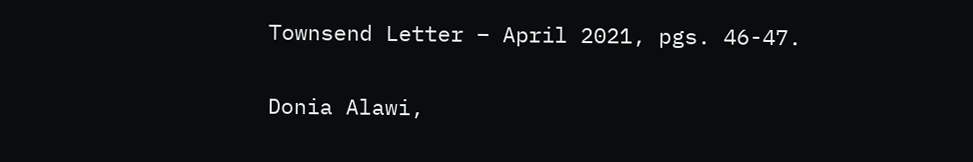Townsend Letter – April 2021, pgs. 46-47.

Donia Alawi,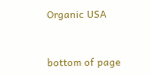Organic USA


bottom of page